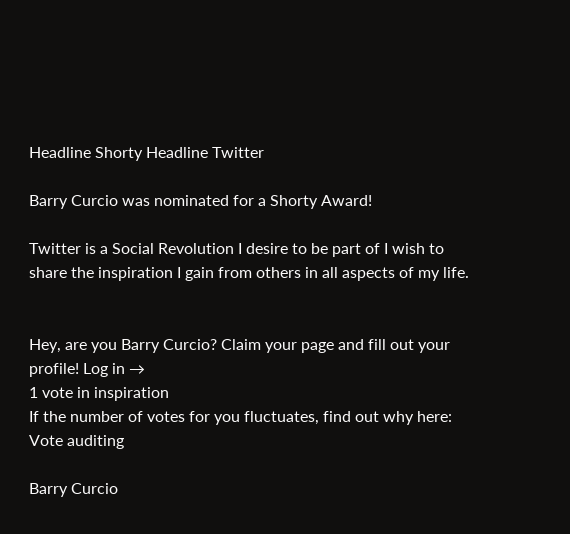Headline Shorty Headline Twitter

Barry Curcio was nominated for a Shorty Award!

Twitter is a Social Revolution I desire to be part of I wish to share the inspiration I gain from others in all aspects of my life.


Hey, are you Barry Curcio? Claim your page and fill out your profile! Log in →
1 vote in inspiration
If the number of votes for you fluctuates, find out why here: Vote auditing

Barry Curcio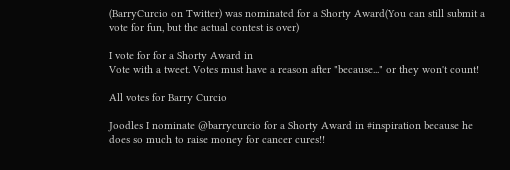(BarryCurcio on Twitter) was nominated for a Shorty Award(You can still submit a vote for fun, but the actual contest is over)

I vote for for a Shorty Award in
Vote with a tweet. Votes must have a reason after "because..." or they won't count!

All votes for Barry Curcio

Joodles I nominate @barrycurcio for a Shorty Award in #inspiration because he does so much to raise money for cancer cures!!